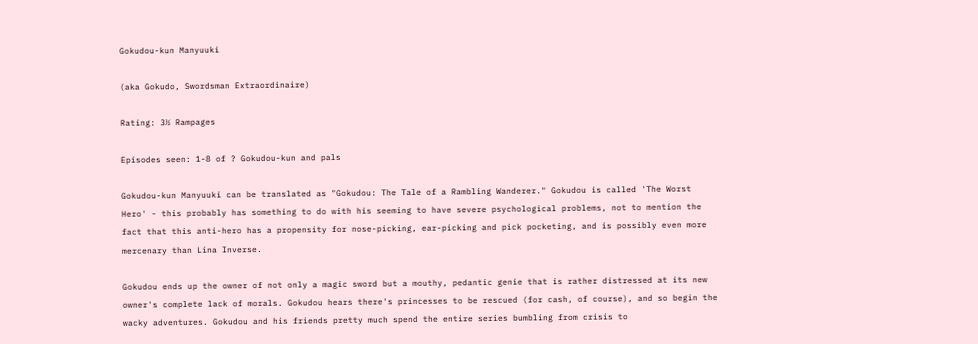Gokudou-kun Manyuuki

(aka Gokudo, Swordsman Extraordinaire)

Rating: 3½ Rampages

Episodes seen: 1-8 of ? Gokudou-kun and pals

Gokudou-kun Manyuuki can be translated as "Gokudou: The Tale of a Rambling Wanderer." Gokudou is called 'The Worst Hero' - this probably has something to do with his seeming to have severe psychological problems, not to mention the fact that this anti-hero has a propensity for nose-picking, ear-picking and pick pocketing, and is possibly even more mercenary than Lina Inverse.

Gokudou ends up the owner of not only a magic sword but a mouthy, pedantic genie that is rather distressed at its new owner's complete lack of morals. Gokudou hears there's princesses to be rescued (for cash, of course), and so begin the wacky adventures. Gokudou and his friends pretty much spend the entire series bumbling from crisis to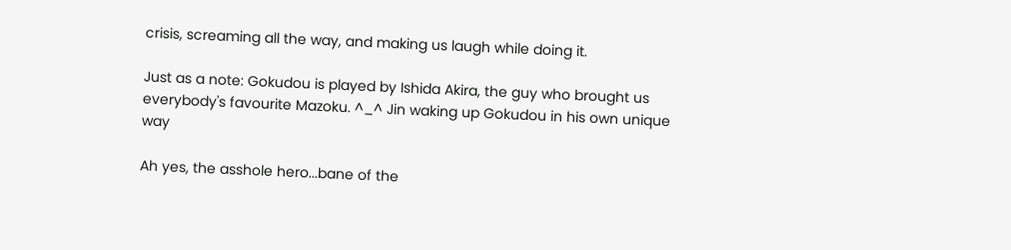crisis, screaming all the way, and making us laugh while doing it.

Just as a note: Gokudou is played by Ishida Akira, the guy who brought us everybody's favourite Mazoku. ^_^ Jin waking up Gokudou in his own unique way

Ah yes, the asshole hero...bane of the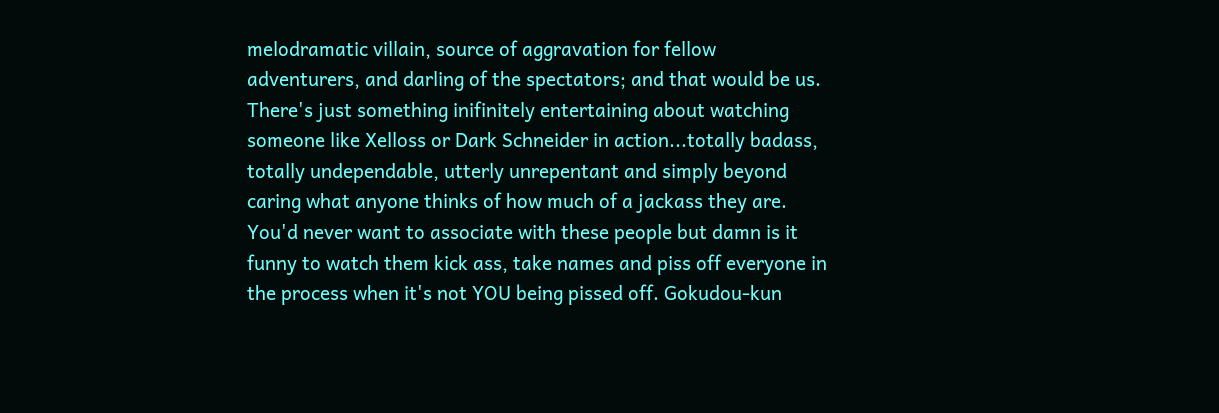melodramatic villain, source of aggravation for fellow adventurers, and darling of the spectators; and that would be us. There's just something inifinitely entertaining about watching someone like Xelloss or Dark Schneider in action...totally badass, totally undependable, utterly unrepentant and simply beyond caring what anyone thinks of how much of a jackass they are. You'd never want to associate with these people but damn is it funny to watch them kick ass, take names and piss off everyone in the process when it's not YOU being pissed off. Gokudou-kun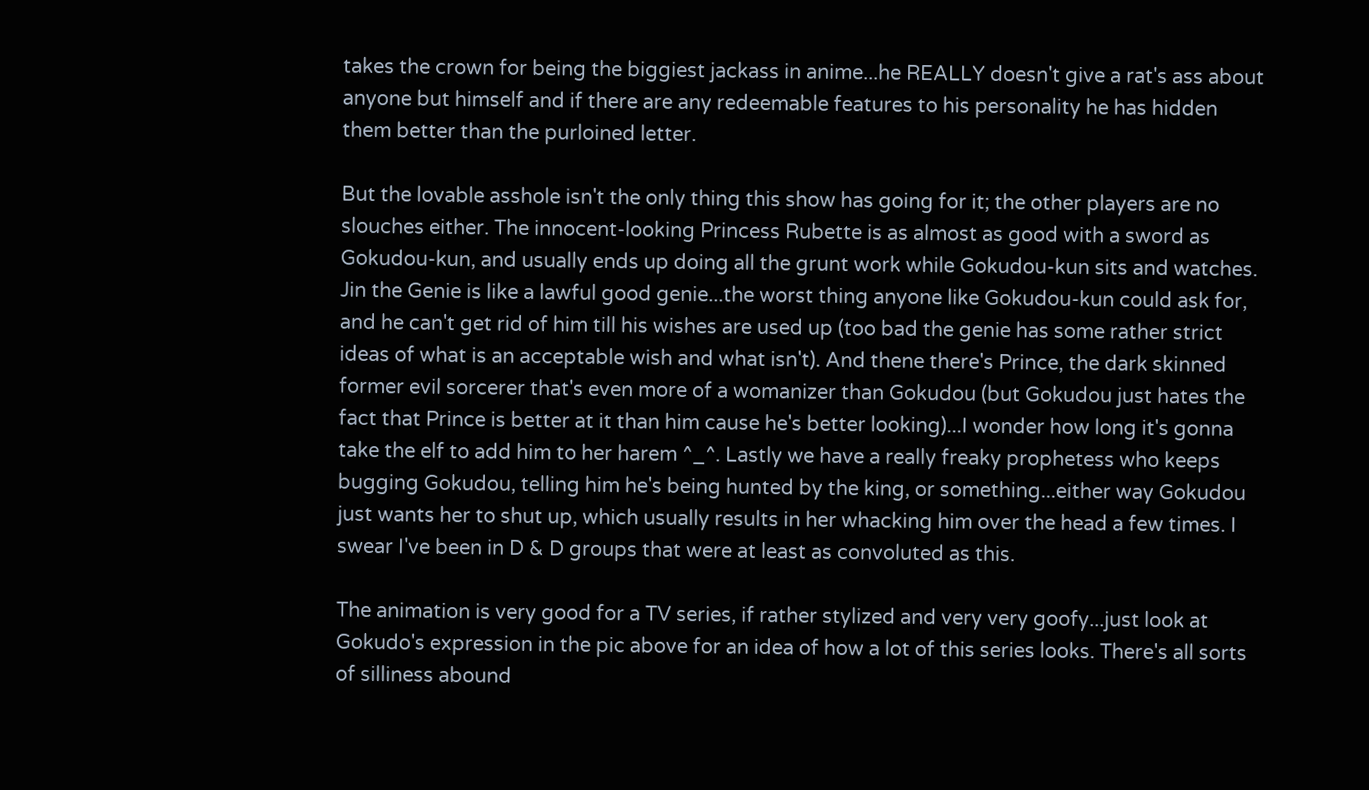takes the crown for being the biggiest jackass in anime...he REALLY doesn't give a rat's ass about anyone but himself and if there are any redeemable features to his personality he has hidden them better than the purloined letter.

But the lovable asshole isn't the only thing this show has going for it; the other players are no slouches either. The innocent-looking Princess Rubette is as almost as good with a sword as Gokudou-kun, and usually ends up doing all the grunt work while Gokudou-kun sits and watches. Jin the Genie is like a lawful good genie...the worst thing anyone like Gokudou-kun could ask for, and he can't get rid of him till his wishes are used up (too bad the genie has some rather strict ideas of what is an acceptable wish and what isn't). And thene there's Prince, the dark skinned former evil sorcerer that's even more of a womanizer than Gokudou (but Gokudou just hates the fact that Prince is better at it than him cause he's better looking)...I wonder how long it's gonna take the elf to add him to her harem ^_^. Lastly we have a really freaky prophetess who keeps bugging Gokudou, telling him he's being hunted by the king, or something...either way Gokudou just wants her to shut up, which usually results in her whacking him over the head a few times. I swear I've been in D & D groups that were at least as convoluted as this.

The animation is very good for a TV series, if rather stylized and very very goofy...just look at Gokudo's expression in the pic above for an idea of how a lot of this series looks. There's all sorts of silliness abound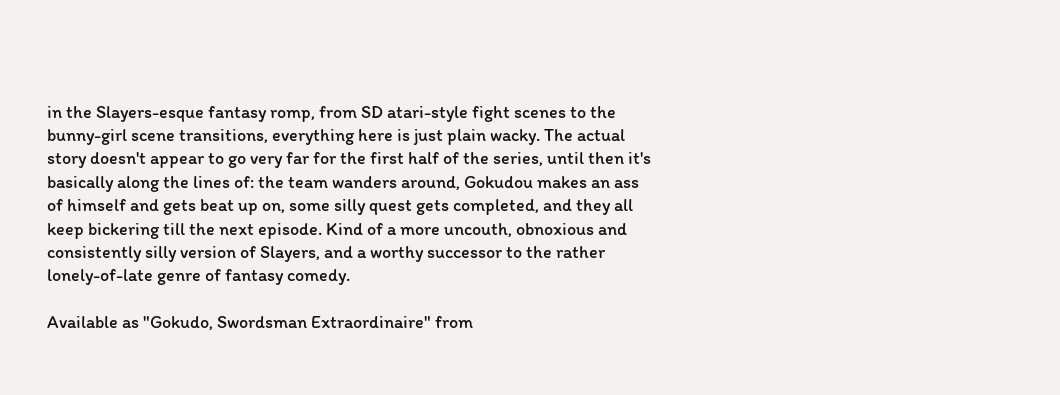in the Slayers-esque fantasy romp, from SD atari-style fight scenes to the bunny-girl scene transitions, everything here is just plain wacky. The actual story doesn't appear to go very far for the first half of the series, until then it's basically along the lines of: the team wanders around, Gokudou makes an ass of himself and gets beat up on, some silly quest gets completed, and they all keep bickering till the next episode. Kind of a more uncouth, obnoxious and consistently silly version of Slayers, and a worthy successor to the rather lonely-of-late genre of fantasy comedy.

Available as "Gokudo, Swordsman Extraordinaire" from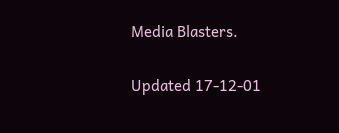Media Blasters.

Updated 17-12-01